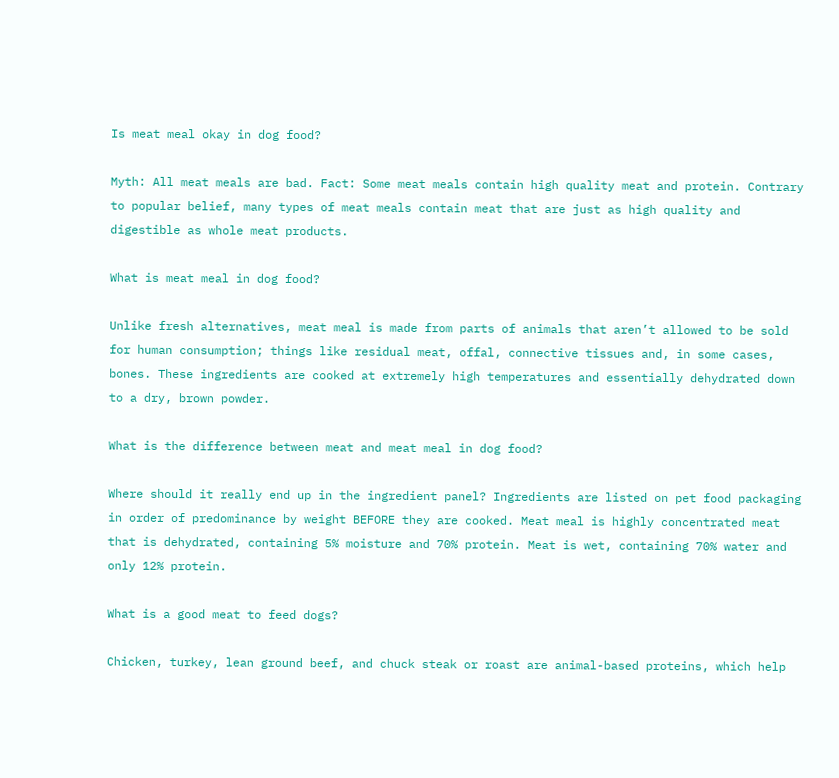Is meat meal okay in dog food?

Myth: All meat meals are bad. Fact: Some meat meals contain high quality meat and protein. Contrary to popular belief, many types of meat meals contain meat that are just as high quality and digestible as whole meat products.

What is meat meal in dog food?

Unlike fresh alternatives, meat meal is made from parts of animals that aren’t allowed to be sold for human consumption; things like residual meat, offal, connective tissues and, in some cases, bones. These ingredients are cooked at extremely high temperatures and essentially dehydrated down to a dry, brown powder.

What is the difference between meat and meat meal in dog food?

Where should it really end up in the ingredient panel? Ingredients are listed on pet food packaging in order of predominance by weight BEFORE they are cooked. Meat meal is highly concentrated meat that is dehydrated, containing 5% moisture and 70% protein. Meat is wet, containing 70% water and only 12% protein.

What is a good meat to feed dogs?

Chicken, turkey, lean ground beef, and chuck steak or roast are animal-based proteins, which help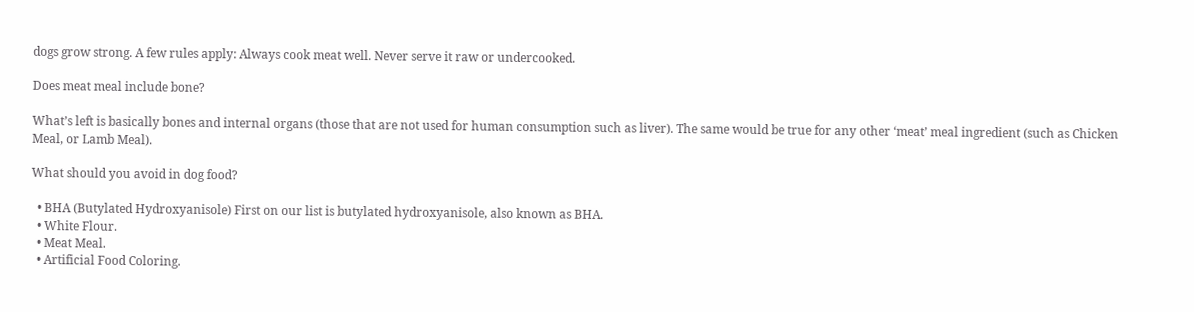dogs grow strong. A few rules apply: Always cook meat well. Never serve it raw or undercooked.

Does meat meal include bone?

What’s left is basically bones and internal organs (those that are not used for human consumption such as liver). The same would be true for any other ‘meat’ meal ingredient (such as Chicken Meal, or Lamb Meal).

What should you avoid in dog food?

  • BHA (Butylated Hydroxyanisole) First on our list is butylated hydroxyanisole, also known as BHA.
  • White Flour.
  • Meat Meal.
  • Artificial Food Coloring.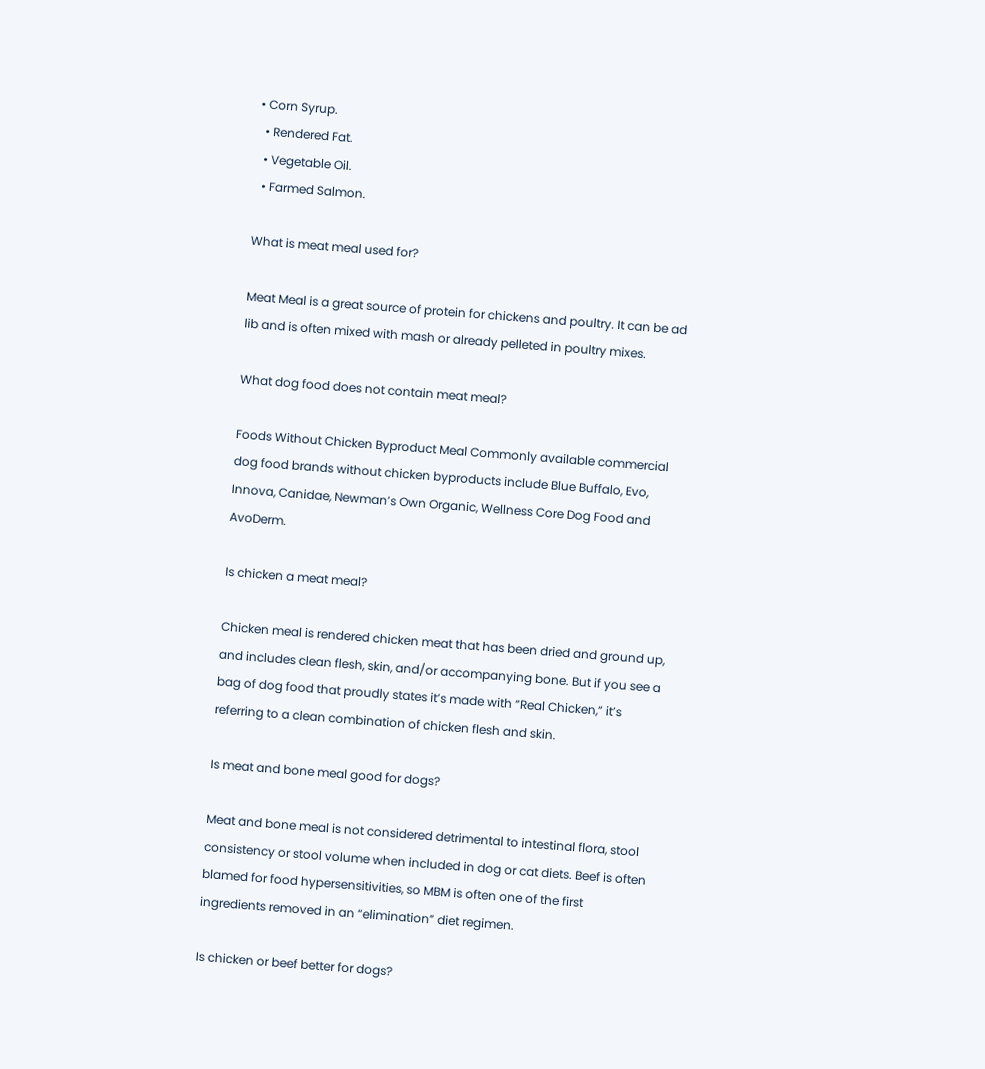• Corn Syrup.
  • Rendered Fat.
  • Vegetable Oil.
  • Farmed Salmon.

What is meat meal used for?

Meat Meal is a great source of protein for chickens and poultry. It can be ad lib and is often mixed with mash or already pelleted in poultry mixes.

What dog food does not contain meat meal?

Foods Without Chicken Byproduct Meal Commonly available commercial dog food brands without chicken byproducts include Blue Buffalo, Evo, Innova, Canidae, Newman’s Own Organic, Wellness Core Dog Food and AvoDerm.

Is chicken a meat meal?

Chicken meal is rendered chicken meat that has been dried and ground up, and includes clean flesh, skin, and/or accompanying bone. But if you see a bag of dog food that proudly states it’s made with “Real Chicken,” it’s referring to a clean combination of chicken flesh and skin.

Is meat and bone meal good for dogs?

Meat and bone meal is not considered detrimental to intestinal flora, stool consistency or stool volume when included in dog or cat diets. Beef is often blamed for food hypersensitivities, so MBM is often one of the first ingredients removed in an “elimination” diet regimen.

Is chicken or beef better for dogs?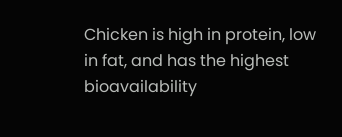Chicken is high in protein, low in fat, and has the highest bioavailability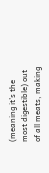(meaning it’s the most digestible) out of all meats, making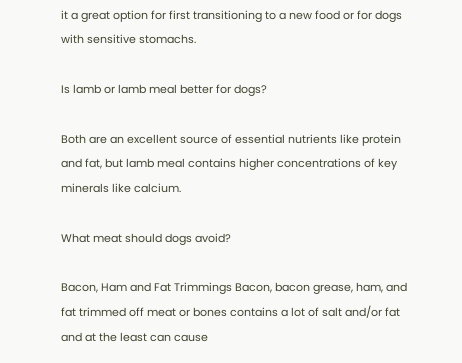it a great option for first transitioning to a new food or for dogs with sensitive stomachs.

Is lamb or lamb meal better for dogs?

Both are an excellent source of essential nutrients like protein and fat, but lamb meal contains higher concentrations of key minerals like calcium.

What meat should dogs avoid?

Bacon, Ham and Fat Trimmings Bacon, bacon grease, ham, and fat trimmed off meat or bones contains a lot of salt and/or fat and at the least can cause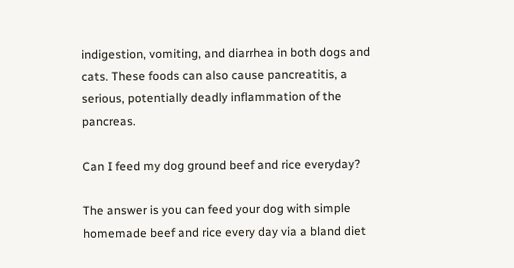indigestion, vomiting, and diarrhea in both dogs and cats. These foods can also cause pancreatitis, a serious, potentially deadly inflammation of the pancreas.

Can I feed my dog ground beef and rice everyday?

The answer is you can feed your dog with simple homemade beef and rice every day via a bland diet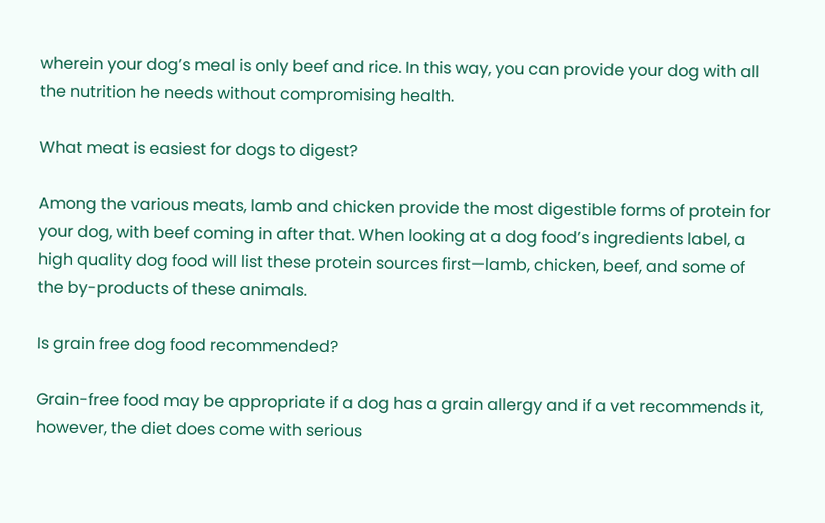wherein your dog’s meal is only beef and rice. In this way, you can provide your dog with all the nutrition he needs without compromising health.

What meat is easiest for dogs to digest?

Among the various meats, lamb and chicken provide the most digestible forms of protein for your dog, with beef coming in after that. When looking at a dog food’s ingredients label, a high quality dog food will list these protein sources first—lamb, chicken, beef, and some of the by-products of these animals.

Is grain free dog food recommended?

Grain-free food may be appropriate if a dog has a grain allergy and if a vet recommends it, however, the diet does come with serious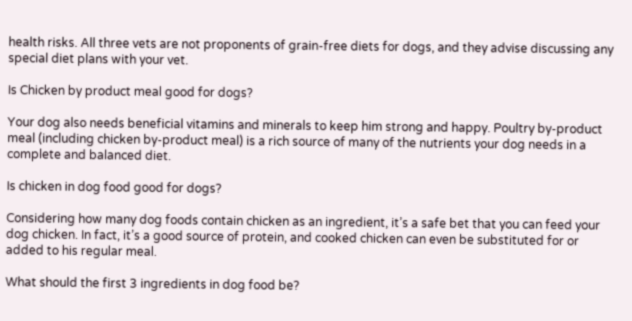health risks. All three vets are not proponents of grain-free diets for dogs, and they advise discussing any special diet plans with your vet.

Is Chicken by product meal good for dogs?

Your dog also needs beneficial vitamins and minerals to keep him strong and happy. Poultry by-product meal (including chicken by-product meal) is a rich source of many of the nutrients your dog needs in a complete and balanced diet.

Is chicken in dog food good for dogs?

Considering how many dog foods contain chicken as an ingredient, it’s a safe bet that you can feed your dog chicken. In fact, it’s a good source of protein, and cooked chicken can even be substituted for or added to his regular meal.

What should the first 3 ingredients in dog food be?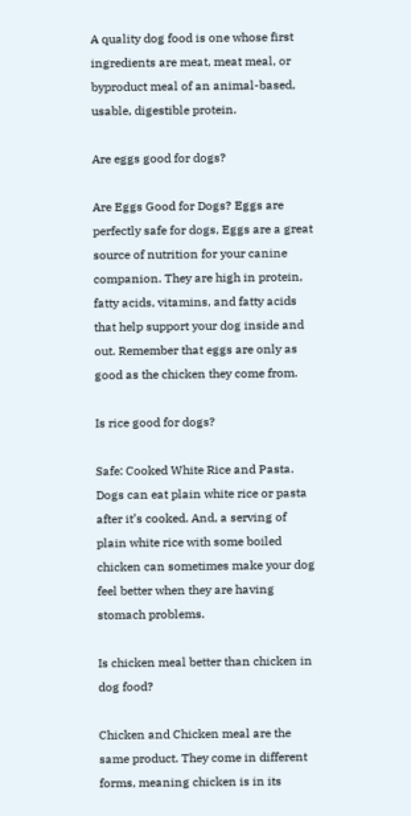A quality dog food is one whose first ingredients are meat, meat meal, or byproduct meal of an animal-based, usable, digestible protein.

Are eggs good for dogs?

Are Eggs Good for Dogs? Eggs are perfectly safe for dogs, Eggs are a great source of nutrition for your canine companion. They are high in protein, fatty acids, vitamins, and fatty acids that help support your dog inside and out. Remember that eggs are only as good as the chicken they come from.

Is rice good for dogs?

Safe: Cooked White Rice and Pasta. Dogs can eat plain white rice or pasta after it’s cooked. And, a serving of plain white rice with some boiled chicken can sometimes make your dog feel better when they are having stomach problems.

Is chicken meal better than chicken in dog food?

Chicken and Chicken meal are the same product. They come in different forms, meaning chicken is in its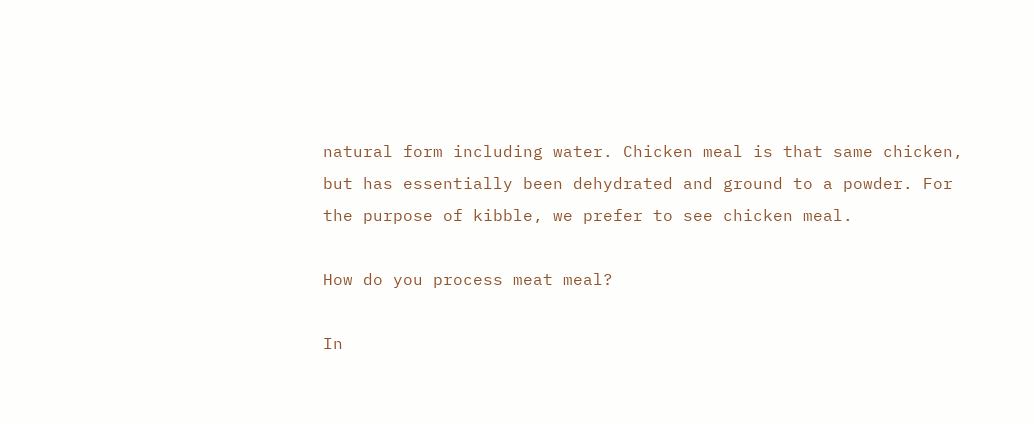natural form including water. Chicken meal is that same chicken, but has essentially been dehydrated and ground to a powder. For the purpose of kibble, we prefer to see chicken meal.

How do you process meat meal?

In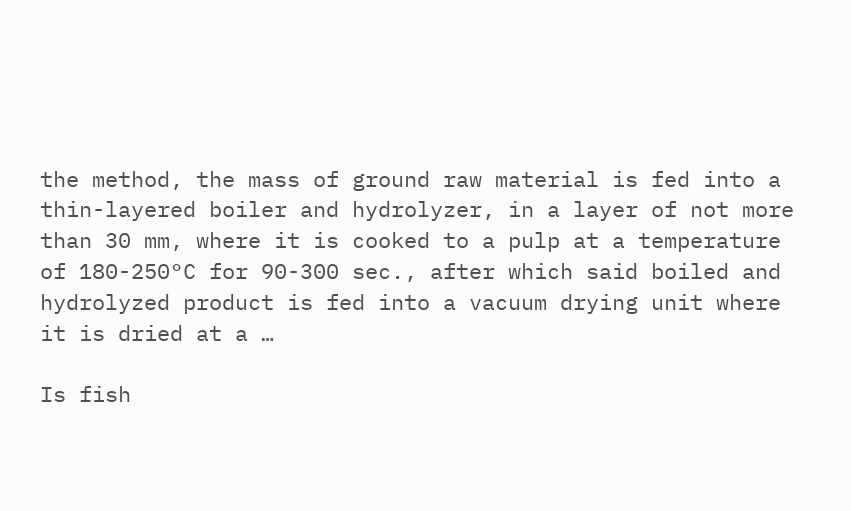the method, the mass of ground raw material is fed into a thin-layered boiler and hydrolyzer, in a layer of not more than 30 mm, where it is cooked to a pulp at a temperature of 180-250°C for 90-300 sec., after which said boiled and hydrolyzed product is fed into a vacuum drying unit where it is dried at a …

Is fish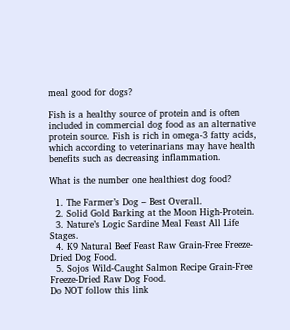meal good for dogs?

Fish is a healthy source of protein and is often included in commercial dog food as an alternative protein source. Fish is rich in omega-3 fatty acids, which according to veterinarians may have health benefits such as decreasing inflammation.

What is the number one healthiest dog food?

  1. The Farmer’s Dog – Best Overall.
  2. Solid Gold Barking at the Moon High-Protein.
  3. Nature’s Logic Sardine Meal Feast All Life Stages.
  4. K9 Natural Beef Feast Raw Grain-Free Freeze-Dried Dog Food.
  5. Sojos Wild-Caught Salmon Recipe Grain-Free Freeze-Dried Raw Dog Food.
Do NOT follow this link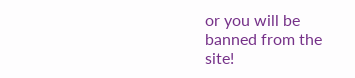or you will be banned from the site!